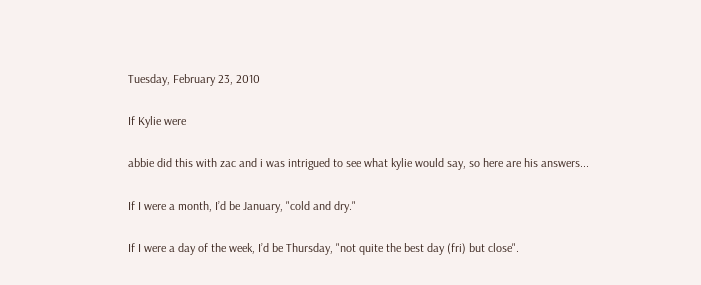Tuesday, February 23, 2010

If Kylie were

abbie did this with zac and i was intrigued to see what kylie would say, so here are his answers...

If I were a month, I’d be January, "cold and dry."

If I were a day of the week, I’d be Thursday, "not quite the best day (fri) but close".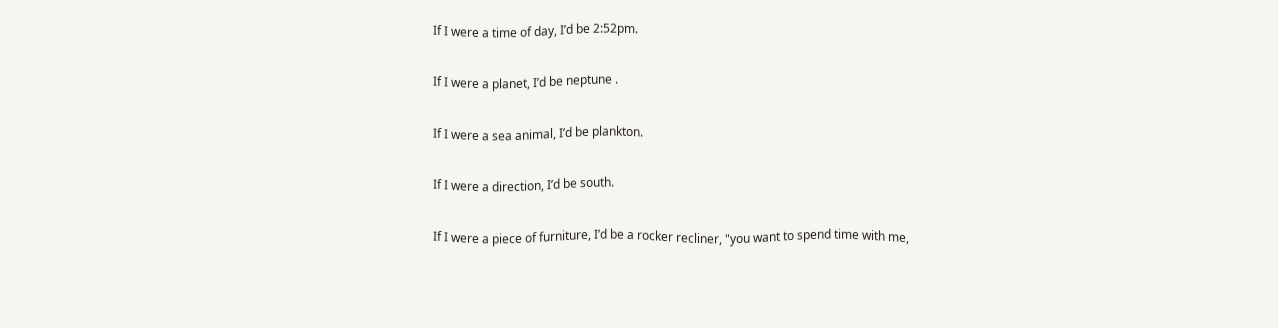If I were a time of day, I’d be 2:52pm.

If I were a planet, I’d be neptune .

If I were a sea animal, I’d be plankton.

If I were a direction, I’d be south.

If I were a piece of furniture, I’d be a rocker recliner, "you want to spend time with me,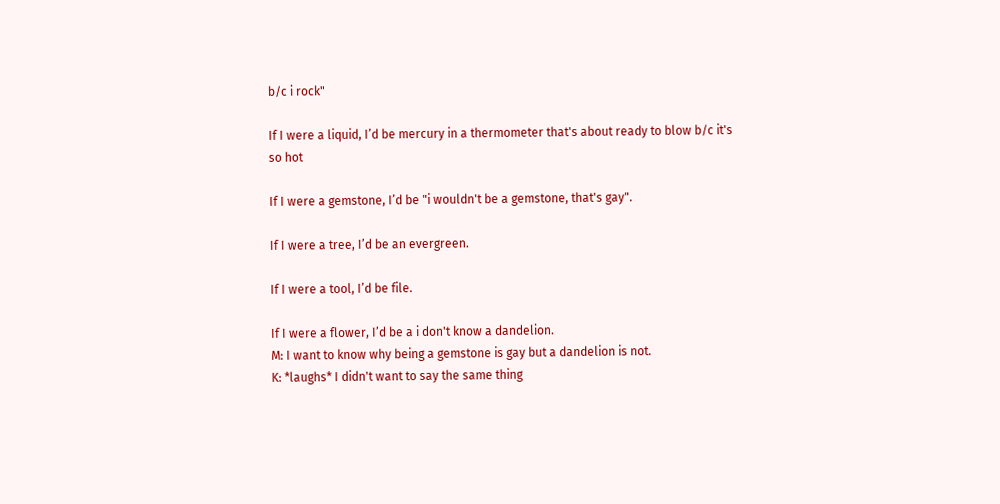b/c i rock"

If I were a liquid, I’d be mercury in a thermometer that's about ready to blow b/c it's so hot

If I were a gemstone, I’d be "i wouldn't be a gemstone, that's gay".

If I were a tree, I’d be an evergreen.

If I were a tool, I’d be file.

If I were a flower, I’d be a i don't know a dandelion.
M: I want to know why being a gemstone is gay but a dandelion is not.
K: *laughs* I didn't want to say the same thing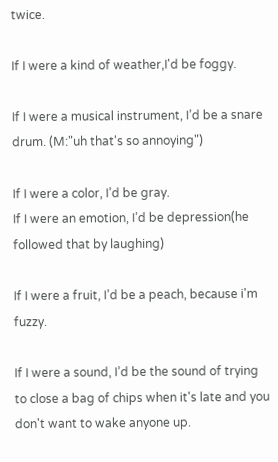twice.

If I were a kind of weather,I'd be foggy.

If I were a musical instrument, I’d be a snare drum. (M:"uh that's so annoying")

If I were a color, I’d be gray.
If I were an emotion, I’d be depression(he followed that by laughing)

If I were a fruit, I’d be a peach, because i'm fuzzy.

If I were a sound, I’d be the sound of trying to close a bag of chips when it's late and you don't want to wake anyone up.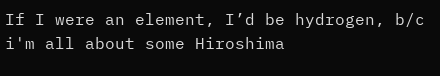If I were an element, I’d be hydrogen, b/c i'm all about some Hiroshima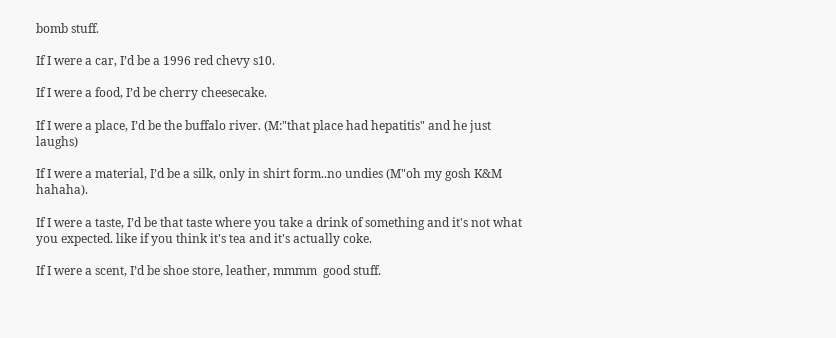bomb stuff.

If I were a car, I’d be a 1996 red chevy s10.

If I were a food, I’d be cherry cheesecake.

If I were a place, I’d be the buffalo river. (M:"that place had hepatitis" and he just laughs)

If I were a material, I’d be a silk, only in shirt form..no undies (M"oh my gosh K&M hahaha).

If I were a taste, I’d be that taste where you take a drink of something and it's not what you expected. like if you think it's tea and it's actually coke.

If I were a scent, I’d be shoe store, leather, mmmm  good stuff.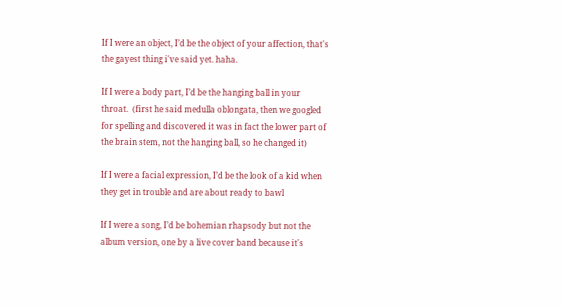If I were an object, I’d be the object of your affection, that's the gayest thing i've said yet. haha.

If I were a body part, I’d be the hanging ball in your throat.  (first he said medulla oblongata, then we googled for spelling and discovered it was in fact the lower part of the brain stem, not the hanging ball, so he changed it)

If I were a facial expression, I’d be the look of a kid when they get in trouble and are about ready to bawl

If I were a song, I’d be bohemian rhapsody but not the album version, one by a live cover band because it's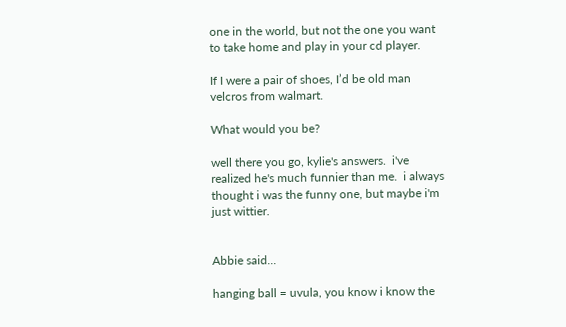one in the world, but not the one you want to take home and play in your cd player.

If I were a pair of shoes, I’d be old man velcros from walmart.

What would you be?

well there you go, kylie's answers.  i've realized he's much funnier than me.  i always thought i was the funny one, but maybe i'm just wittier.


Abbie said...

hanging ball = uvula, you know i know the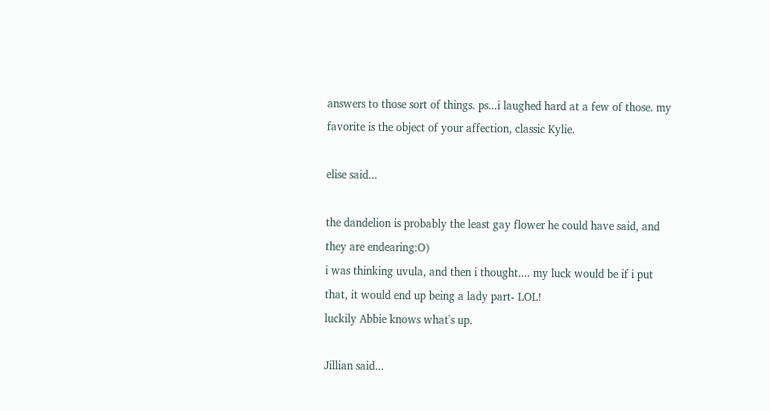answers to those sort of things. ps...i laughed hard at a few of those. my favorite is the object of your affection, classic Kylie.

elise said...

the dandelion is probably the least gay flower he could have said, and they are endearing:O)
i was thinking uvula, and then i thought.... my luck would be if i put that, it would end up being a lady part- LOL!
luckily Abbie knows what's up.

Jillian said...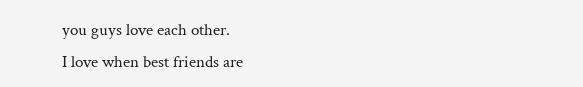you guys love each other.
I love when best friends are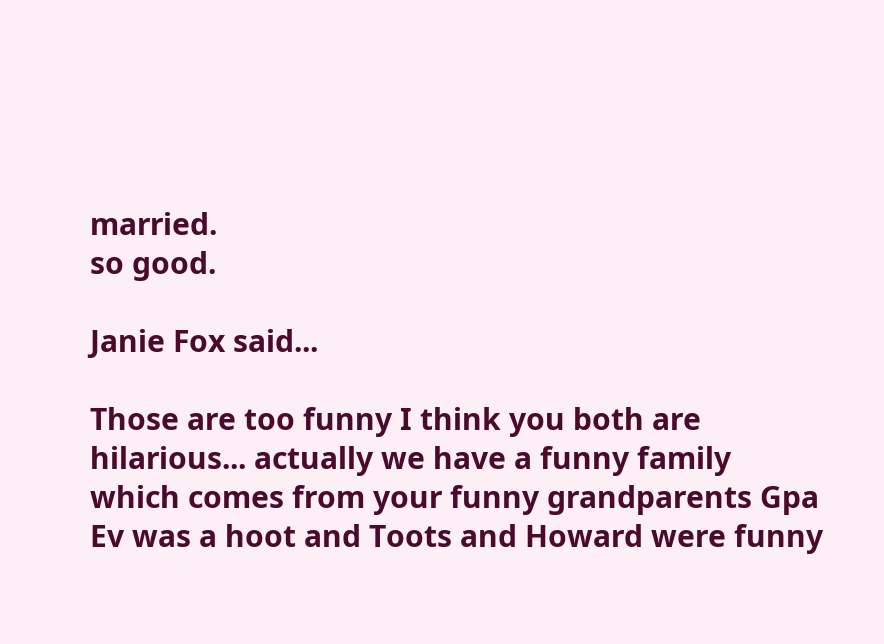married.
so good.

Janie Fox said...

Those are too funny I think you both are hilarious... actually we have a funny family which comes from your funny grandparents Gpa Ev was a hoot and Toots and Howard were funny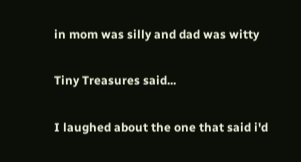in mom was silly and dad was witty

Tiny Treasures said...

I laughed about the one that said i'd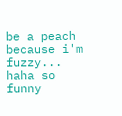be a peach because i'm fuzzy... haha so funny